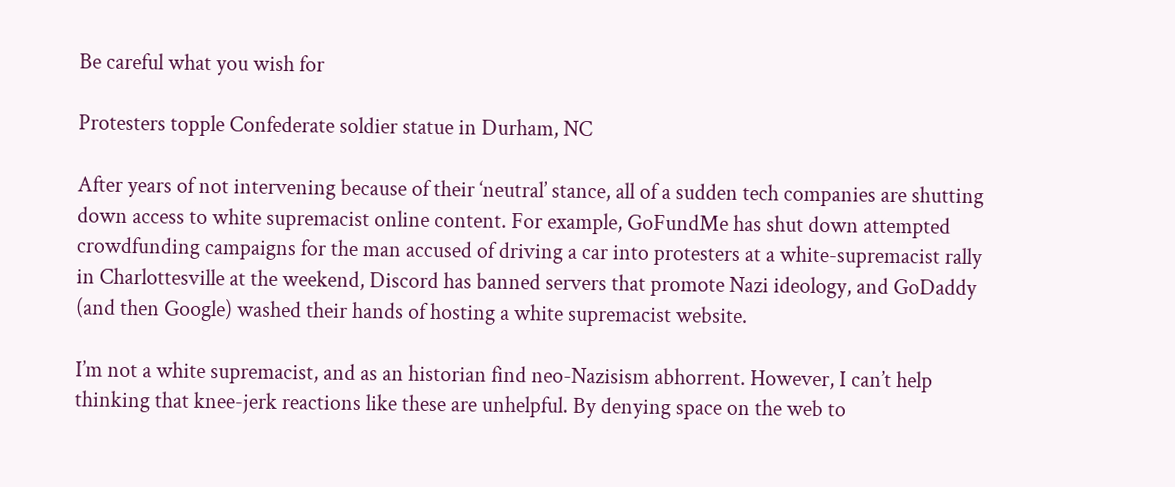Be careful what you wish for

Protesters topple Confederate soldier statue in Durham, NC

After years of not intervening because of their ‘neutral’ stance, all of a sudden tech companies are shutting down access to white supremacist online content. For example, GoFundMe has shut down attempted crowdfunding campaigns for the man accused of driving a car into protesters at a white-supremacist rally in Charlottesville at the weekend, Discord has banned servers that promote Nazi ideology, and GoDaddy (and then Google) washed their hands of hosting a white supremacist website.

I’m not a white supremacist, and as an historian find neo-Nazisism abhorrent. However, I can’t help thinking that knee-jerk reactions like these are unhelpful. By denying space on the web to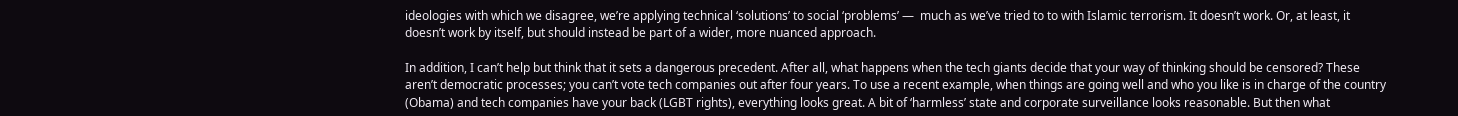ideologies with which we disagree, we’re applying technical ‘solutions’ to social ‘problems’ —  much as we’ve tried to to with Islamic terrorism. It doesn’t work. Or, at least, it doesn’t work by itself, but should instead be part of a wider, more nuanced approach.

In addition, I can’t help but think that it sets a dangerous precedent. After all, what happens when the tech giants decide that your way of thinking should be censored? These aren’t democratic processes; you can’t vote tech companies out after four years. To use a recent example, when things are going well and who you like is in charge of the country (Obama) and tech companies have your back (LGBT rights), everything looks great. A bit of ‘harmless’ state and corporate surveillance looks reasonable. But then what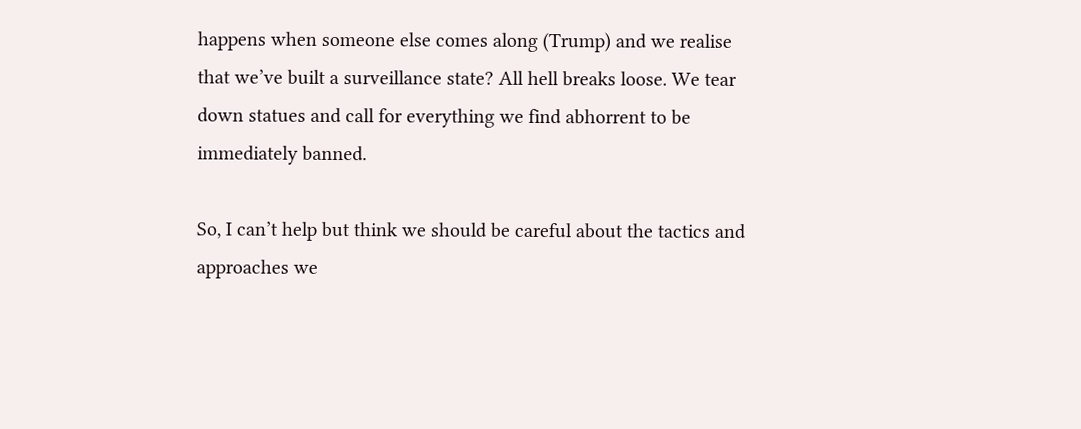happens when someone else comes along (Trump) and we realise that we’ve built a surveillance state? All hell breaks loose. We tear down statues and call for everything we find abhorrent to be immediately banned.

So, I can’t help but think we should be careful about the tactics and approaches we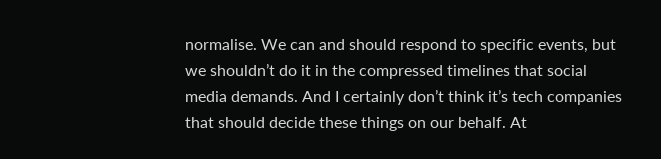normalise. We can and should respond to specific events, but we shouldn’t do it in the compressed timelines that social media demands. And I certainly don’t think it’s tech companies that should decide these things on our behalf. At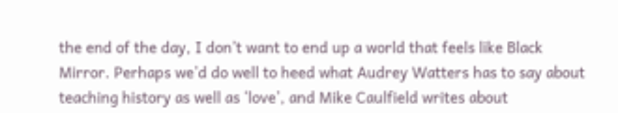the end of the day, I don’t want to end up a world that feels like Black Mirror. Perhaps we’d do well to heed what Audrey Watters has to say about teaching history as well as ‘love’, and Mike Caulfield writes about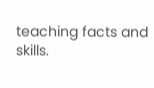teaching facts and skills.